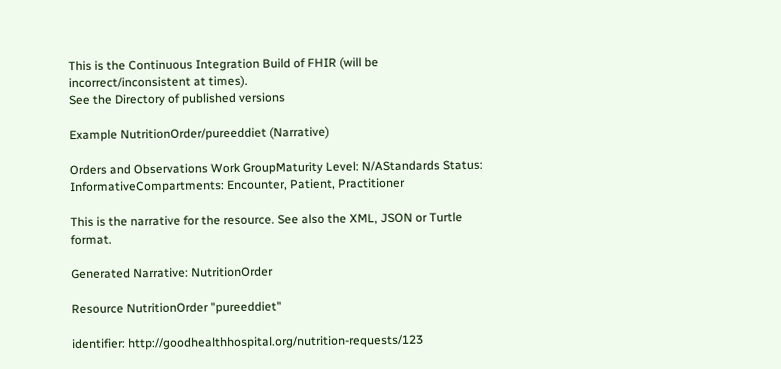This is the Continuous Integration Build of FHIR (will be incorrect/inconsistent at times).
See the Directory of published versions

Example NutritionOrder/pureeddiet (Narrative)

Orders and Observations Work GroupMaturity Level: N/AStandards Status: InformativeCompartments: Encounter, Patient, Practitioner

This is the narrative for the resource. See also the XML, JSON or Turtle format.

Generated Narrative: NutritionOrder

Resource NutritionOrder "pureeddiet"

identifier: http://goodhealthhospital.org/nutrition-requests/123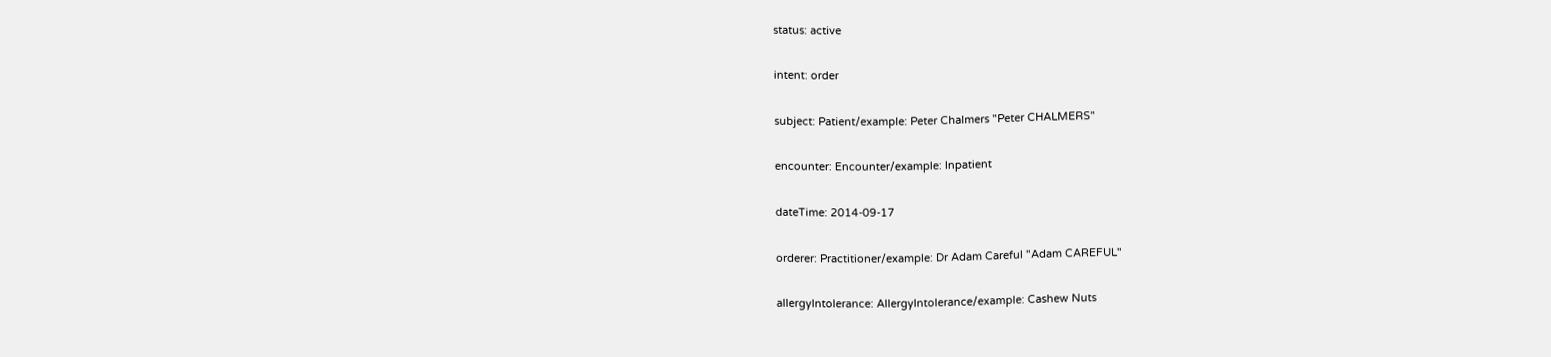status: active

intent: order

subject: Patient/example: Peter Chalmers "Peter CHALMERS"

encounter: Encounter/example: Inpatient

dateTime: 2014-09-17

orderer: Practitioner/example: Dr Adam Careful "Adam CAREFUL"

allergyIntolerance: AllergyIntolerance/example: Cashew Nuts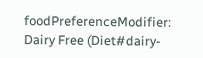foodPreferenceModifier: Dairy Free (Diet#dairy-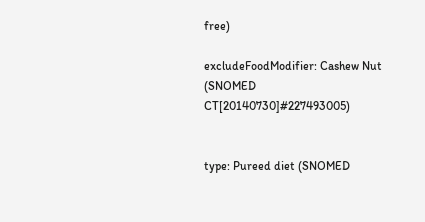free)

excludeFoodModifier: Cashew Nut (SNOMED CT[20140730]#227493005)


type: Pureed diet (SNOMED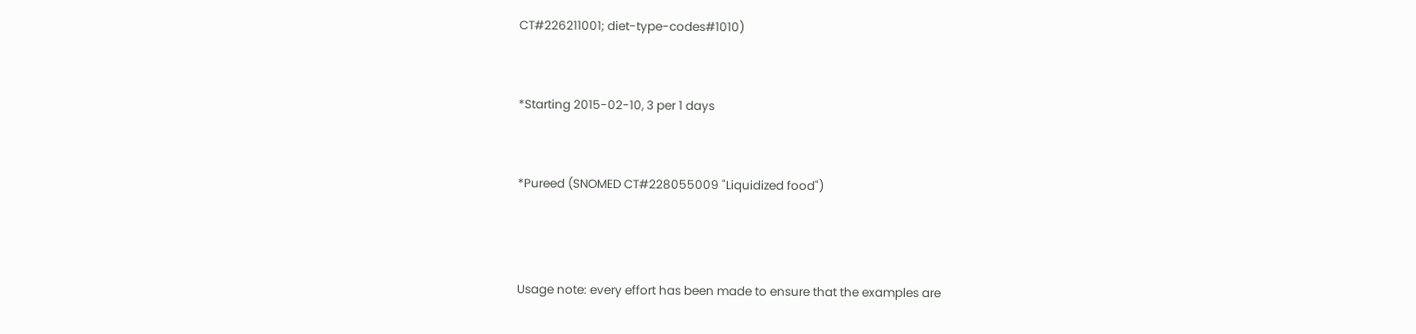CT#226211001; diet-type-codes#1010)


*Starting 2015-02-10, 3 per 1 days


*Pureed (SNOMED CT#228055009 "Liquidized food")



Usage note: every effort has been made to ensure that the examples are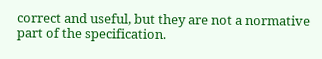correct and useful, but they are not a normative part of the specification.